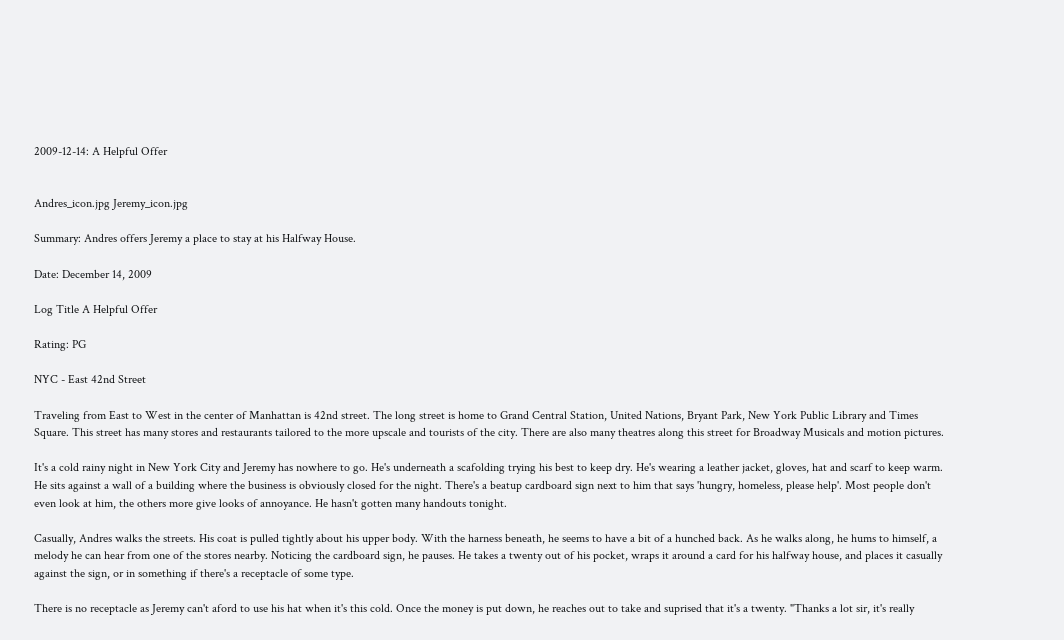2009-12-14: A Helpful Offer


Andres_icon.jpg Jeremy_icon.jpg

Summary: Andres offers Jeremy a place to stay at his Halfway House.

Date: December 14, 2009

Log Title A Helpful Offer

Rating: PG

NYC - East 42nd Street

Traveling from East to West in the center of Manhattan is 42nd street. The long street is home to Grand Central Station, United Nations, Bryant Park, New York Public Library and Times Square. This street has many stores and restaurants tailored to the more upscale and tourists of the city. There are also many theatres along this street for Broadway Musicals and motion pictures.

It's a cold rainy night in New York City and Jeremy has nowhere to go. He's underneath a scafolding trying his best to keep dry. He's wearing a leather jacket, gloves, hat and scarf to keep warm. He sits against a wall of a building where the business is obviously closed for the night. There's a beatup cardboard sign next to him that says 'hungry, homeless, please help'. Most people don't even look at him, the others more give looks of annoyance. He hasn't gotten many handouts tonight.

Casually, Andres walks the streets. His coat is pulled tightly about his upper body. With the harness beneath, he seems to have a bit of a hunched back. As he walks along, he hums to himself, a melody he can hear from one of the stores nearby. Noticing the cardboard sign, he pauses. He takes a twenty out of his pocket, wraps it around a card for his halfway house, and places it casually against the sign, or in something if there's a receptacle of some type.

There is no receptacle as Jeremy can't aford to use his hat when it's this cold. Once the money is put down, he reaches out to take and suprised that it's a twenty. "Thanks a lot sir, it's really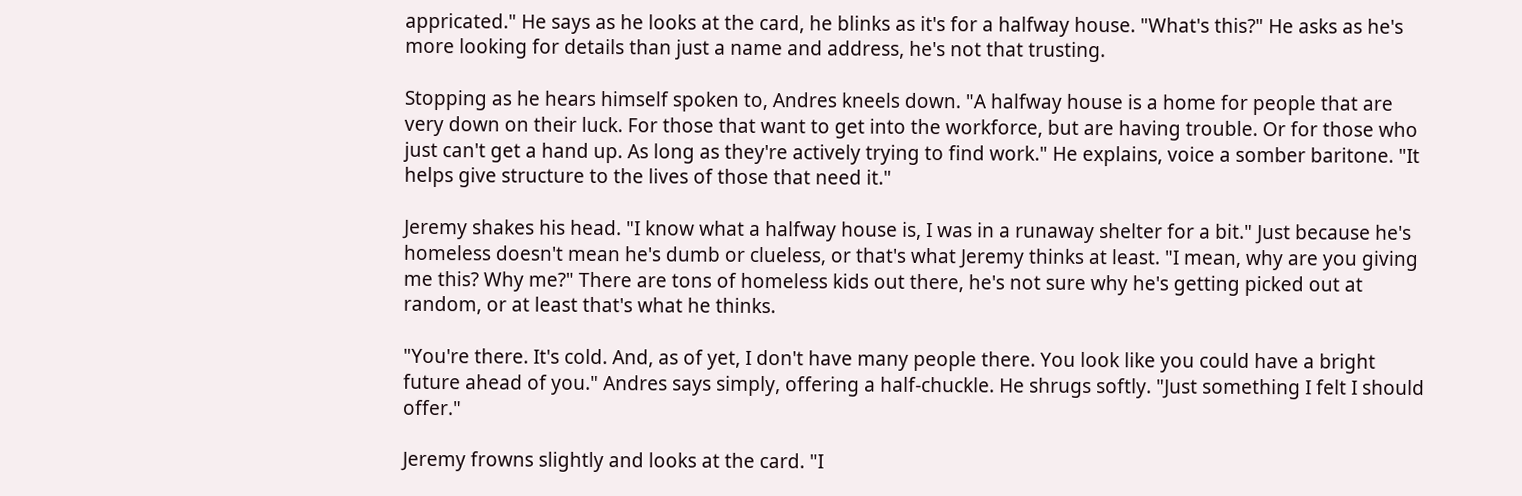appricated." He says as he looks at the card, he blinks as it's for a halfway house. "What's this?" He asks as he's more looking for details than just a name and address, he's not that trusting.

Stopping as he hears himself spoken to, Andres kneels down. "A halfway house is a home for people that are very down on their luck. For those that want to get into the workforce, but are having trouble. Or for those who just can't get a hand up. As long as they're actively trying to find work." He explains, voice a somber baritone. "It helps give structure to the lives of those that need it."

Jeremy shakes his head. "I know what a halfway house is, I was in a runaway shelter for a bit." Just because he's homeless doesn't mean he's dumb or clueless, or that's what Jeremy thinks at least. "I mean, why are you giving me this? Why me?" There are tons of homeless kids out there, he's not sure why he's getting picked out at random, or at least that's what he thinks.

"You're there. It's cold. And, as of yet, I don't have many people there. You look like you could have a bright future ahead of you." Andres says simply, offering a half-chuckle. He shrugs softly. "Just something I felt I should offer."

Jeremy frowns slightly and looks at the card. "I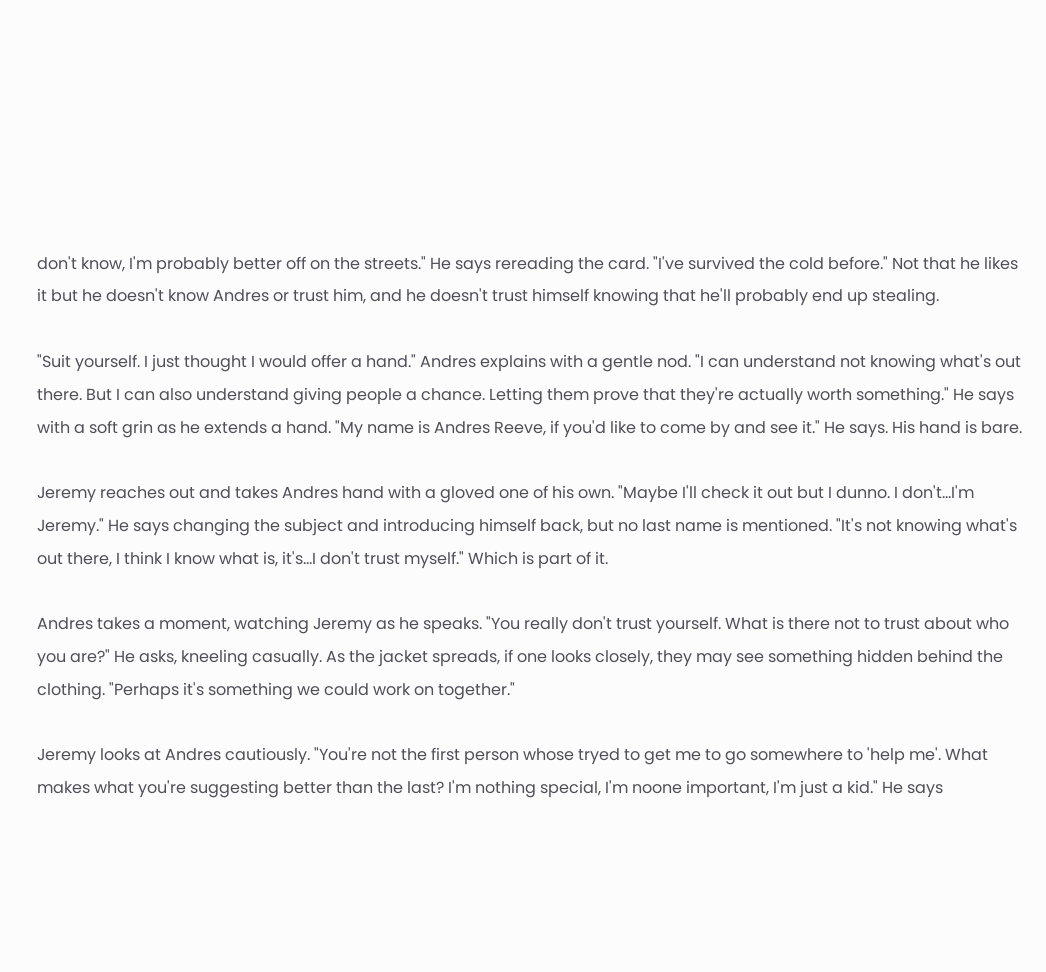don't know, I'm probably better off on the streets." He says rereading the card. "I've survived the cold before." Not that he likes it but he doesn't know Andres or trust him, and he doesn't trust himself knowing that he'll probably end up stealing.

"Suit yourself. I just thought I would offer a hand." Andres explains with a gentle nod. "I can understand not knowing what's out there. But I can also understand giving people a chance. Letting them prove that they're actually worth something." He says with a soft grin as he extends a hand. "My name is Andres Reeve, if you'd like to come by and see it." He says. His hand is bare.

Jeremy reaches out and takes Andres hand with a gloved one of his own. "Maybe I'll check it out but I dunno. I don't…I'm Jeremy." He says changing the subject and introducing himself back, but no last name is mentioned. "It's not knowing what's out there, I think I know what is, it's…I don't trust myself." Which is part of it.

Andres takes a moment, watching Jeremy as he speaks. "You really don't trust yourself. What is there not to trust about who you are?" He asks, kneeling casually. As the jacket spreads, if one looks closely, they may see something hidden behind the clothing. "Perhaps it's something we could work on together."

Jeremy looks at Andres cautiously. "You're not the first person whose tryed to get me to go somewhere to 'help me'. What makes what you're suggesting better than the last? I'm nothing special, I'm noone important, I'm just a kid." He says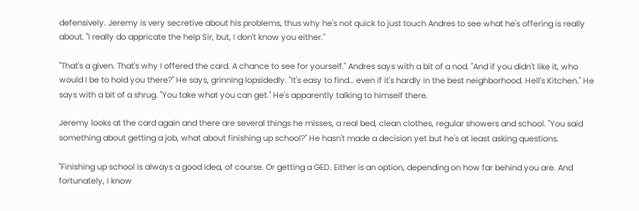defensively. Jeremy is very secretive about his problems, thus why he's not quick to just touch Andres to see what he's offering is really about. "I really do appricate the help Sir, but, I don't know you either."

"That's a given. That's why I offered the card. A chance to see for yourself." Andres says with a bit of a nod. "And if you didn't like it, who would I be to hold you there?" He says, grinning lopsidedly. "It's easy to find… even if it's hardly in the best neighborhood. Hell's Kitchen." He says with a bit of a shrug. "You take what you can get." He's apparently talking to himself there.

Jeremy looks at the card again and there are several things he misses, a real bed, clean clothes, regular showers and school. "You said something about getting a job, what about finishing up school?" He hasn't made a decision yet but he's at least asking questions.

"Finishing up school is always a good idea, of course. Or getting a GED. Either is an option, depending on how far behind you are. And fortunately, I know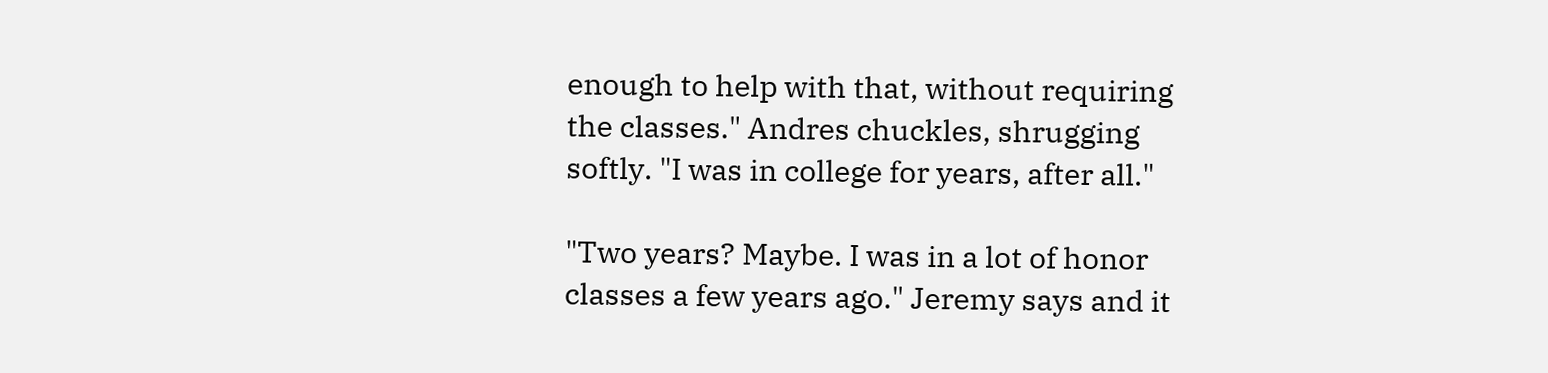enough to help with that, without requiring the classes." Andres chuckles, shrugging softly. "I was in college for years, after all."

"Two years? Maybe. I was in a lot of honor classes a few years ago." Jeremy says and it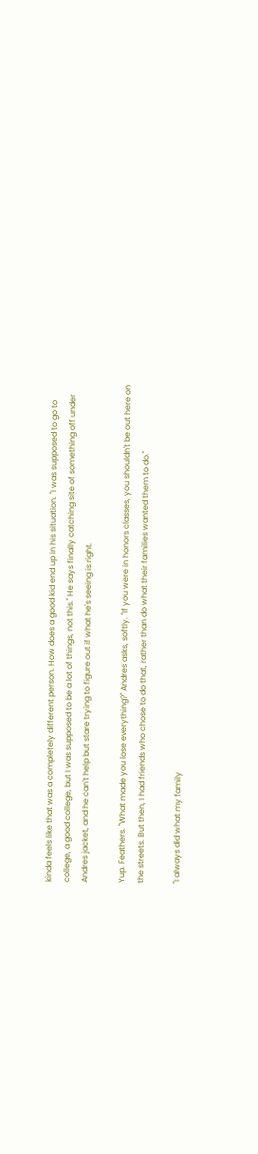kinda feels like that was a completely different person. How does a good kid end up in his situation. "I was supposed to go to college, a good college, but I was supposed to be a lot of things, not this." He says finally catching site of something off under Andres jacket, and he can't help but stare trying to figure out if what he's seeing is right.

Yup. Feathers. "What made you lose everything?" Andres asks, softly. "If you were in honors classes, you shouldn't be out here on the streets. But then, I had friends who chose to do that, rather than do what their families wanted them to do."

"I always did what my family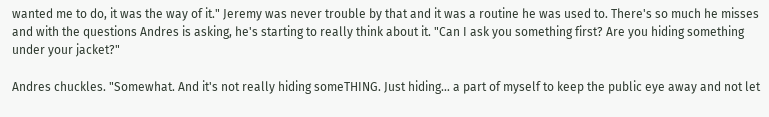wanted me to do, it was the way of it." Jeremy was never trouble by that and it was a routine he was used to. There's so much he misses and with the questions Andres is asking, he's starting to really think about it. "Can I ask you something first? Are you hiding something under your jacket?"

Andres chuckles. "Somewhat. And it's not really hiding someTHING. Just hiding… a part of myself to keep the public eye away and not let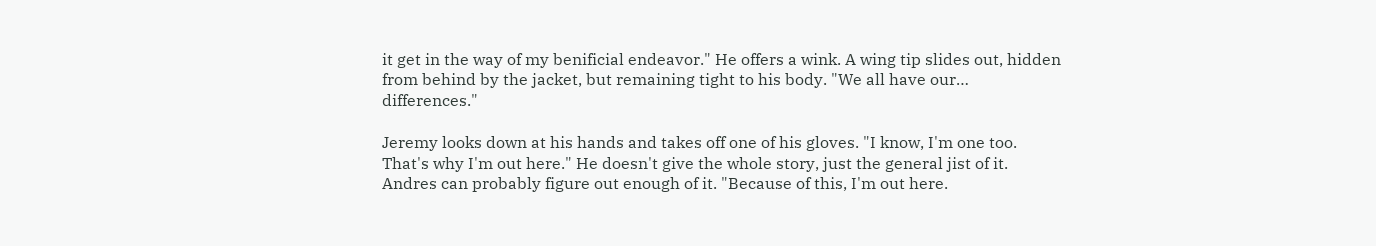it get in the way of my benificial endeavor." He offers a wink. A wing tip slides out, hidden from behind by the jacket, but remaining tight to his body. "We all have our… differences."

Jeremy looks down at his hands and takes off one of his gloves. "I know, I'm one too. That's why I'm out here." He doesn't give the whole story, just the general jist of it. Andres can probably figure out enough of it. "Because of this, I'm out here.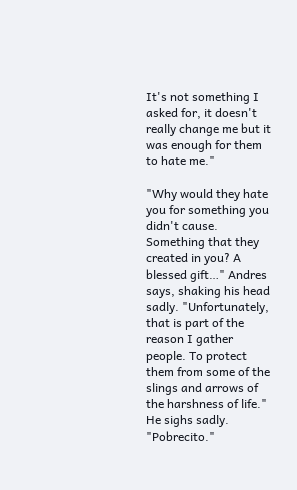It's not something I asked for, it doesn't really change me but it was enough for them to hate me."

"Why would they hate you for something you didn't cause. Something that they created in you? A blessed gift…" Andres says, shaking his head sadly. "Unfortunately, that is part of the reason I gather people. To protect them from some of the slings and arrows of the harshness of life." He sighs sadly. "Pobrecito."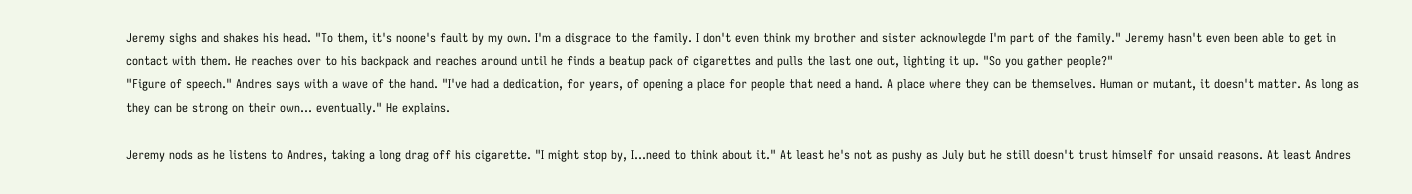Jeremy sighs and shakes his head. "To them, it's noone's fault by my own. I'm a disgrace to the family. I don't even think my brother and sister acknowlegde I'm part of the family." Jeremy hasn't even been able to get in contact with them. He reaches over to his backpack and reaches around until he finds a beatup pack of cigarettes and pulls the last one out, lighting it up. "So you gather people?"
"Figure of speech." Andres says with a wave of the hand. "I've had a dedication, for years, of opening a place for people that need a hand. A place where they can be themselves. Human or mutant, it doesn't matter. As long as they can be strong on their own… eventually." He explains.

Jeremy nods as he listens to Andres, taking a long drag off his cigarette. "I might stop by, I…need to think about it." At least he's not as pushy as July but he still doesn't trust himself for unsaid reasons. At least Andres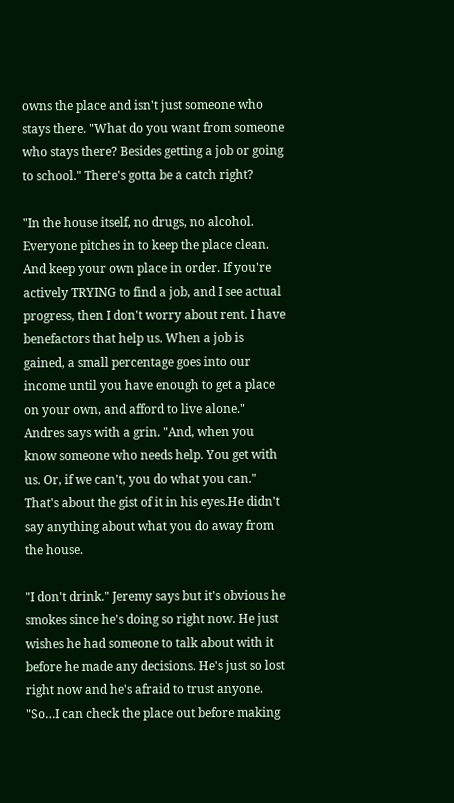owns the place and isn't just someone who stays there. "What do you want from someone who stays there? Besides getting a job or going to school." There's gotta be a catch right?

"In the house itself, no drugs, no alcohol. Everyone pitches in to keep the place clean. And keep your own place in order. If you're actively TRYING to find a job, and I see actual progress, then I don't worry about rent. I have benefactors that help us. When a job is gained, a small percentage goes into our income until you have enough to get a place on your own, and afford to live alone." Andres says with a grin. "And, when you know someone who needs help. You get with us. Or, if we can't, you do what you can." That's about the gist of it in his eyes.He didn't say anything about what you do away from the house.

"I don't drink." Jeremy says but it's obvious he smokes since he's doing so right now. He just wishes he had someone to talk about with it before he made any decisions. He's just so lost right now and he's afraid to trust anyone. "So…I can check the place out before making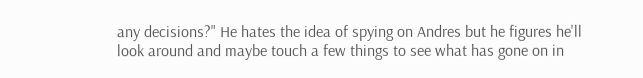any decisions?" He hates the idea of spying on Andres but he figures he'll look around and maybe touch a few things to see what has gone on in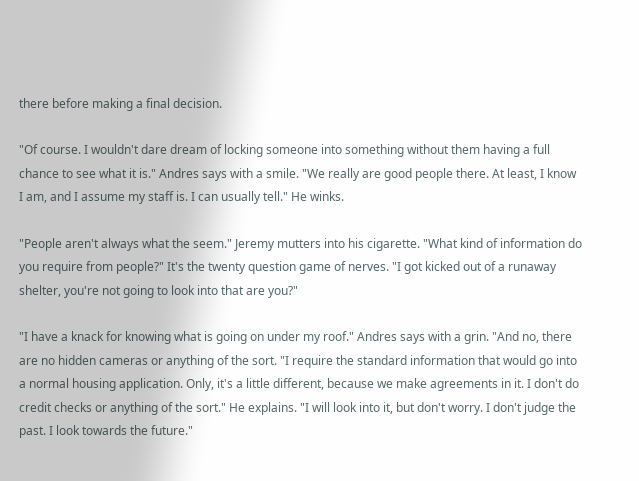there before making a final decision.

"Of course. I wouldn't dare dream of locking someone into something without them having a full chance to see what it is." Andres says with a smile. "We really are good people there. At least, I know I am, and I assume my staff is. I can usually tell." He winks.

"People aren't always what the seem." Jeremy mutters into his cigarette. "What kind of information do you require from people?" It's the twenty question game of nerves. "I got kicked out of a runaway shelter, you're not going to look into that are you?"

"I have a knack for knowing what is going on under my roof." Andres says with a grin. "And no, there are no hidden cameras or anything of the sort. "I require the standard information that would go into a normal housing application. Only, it's a little different, because we make agreements in it. I don't do credit checks or anything of the sort." He explains. "I will look into it, but don't worry. I don't judge the past. I look towards the future."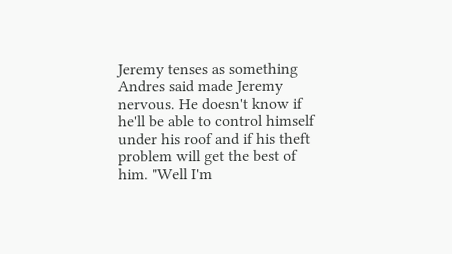Jeremy tenses as something Andres said made Jeremy nervous. He doesn't know if he'll be able to control himself under his roof and if his theft problem will get the best of him. "Well I'm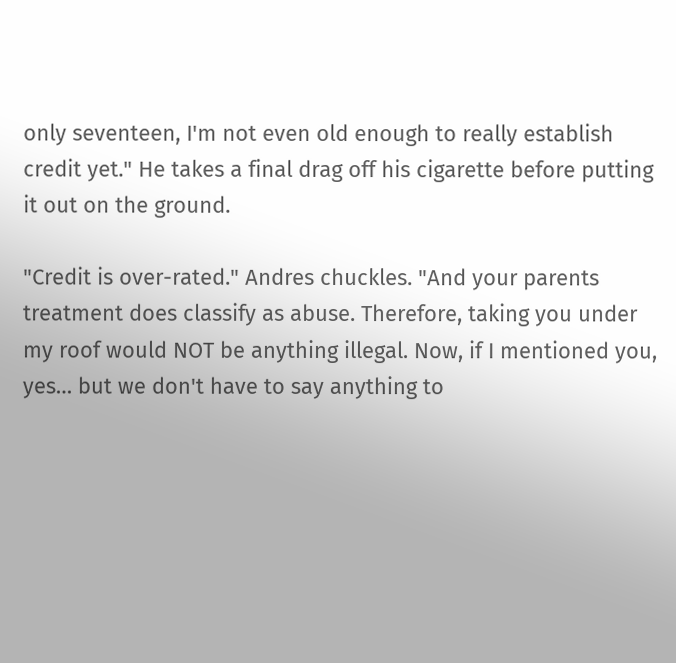only seventeen, I'm not even old enough to really establish credit yet." He takes a final drag off his cigarette before putting it out on the ground.

"Credit is over-rated." Andres chuckles. "And your parents treatment does classify as abuse. Therefore, taking you under my roof would NOT be anything illegal. Now, if I mentioned you, yes… but we don't have to say anything to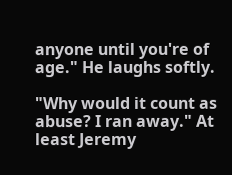anyone until you're of age." He laughs softly.

"Why would it count as abuse? I ran away." At least Jeremy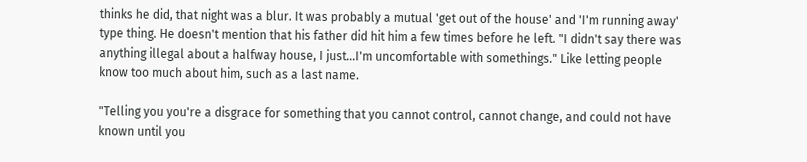thinks he did, that night was a blur. It was probably a mutual 'get out of the house' and 'I'm running away' type thing. He doesn't mention that his father did hit him a few times before he left. "I didn't say there was anything illegal about a halfway house, I just…I'm uncomfortable with somethings." Like letting people know too much about him, such as a last name.

"Telling you you're a disgrace for something that you cannot control, cannot change, and could not have known until you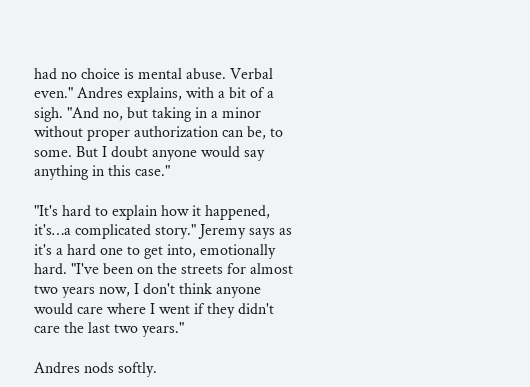had no choice is mental abuse. Verbal even." Andres explains, with a bit of a sigh. "And no, but taking in a minor without proper authorization can be, to some. But I doubt anyone would say anything in this case."

"It's hard to explain how it happened, it's…a complicated story." Jeremy says as it's a hard one to get into, emotionally hard. "I've been on the streets for almost two years now, I don't think anyone would care where I went if they didn't care the last two years."

Andres nods softly.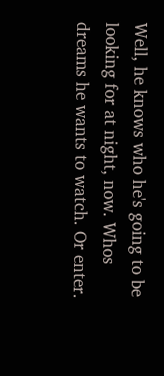Well, he knows who he's going to be looking for at night, now. Whos dreams he wants to watch. Or enter.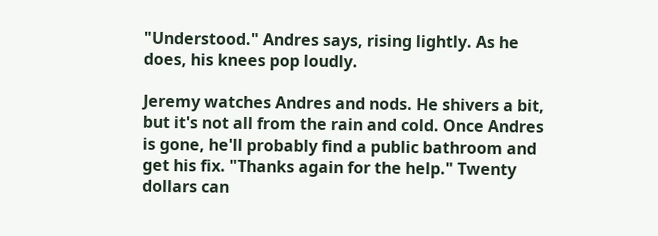"Understood." Andres says, rising lightly. As he does, his knees pop loudly.

Jeremy watches Andres and nods. He shivers a bit, but it's not all from the rain and cold. Once Andres is gone, he'll probably find a public bathroom and get his fix. "Thanks again for the help." Twenty dollars can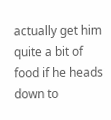actually get him quite a bit of food if he heads down to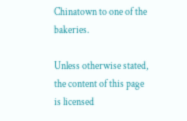Chinatown to one of the bakeries.

Unless otherwise stated, the content of this page is licensed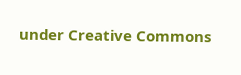under Creative Commons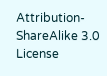Attribution-ShareAlike 3.0 License